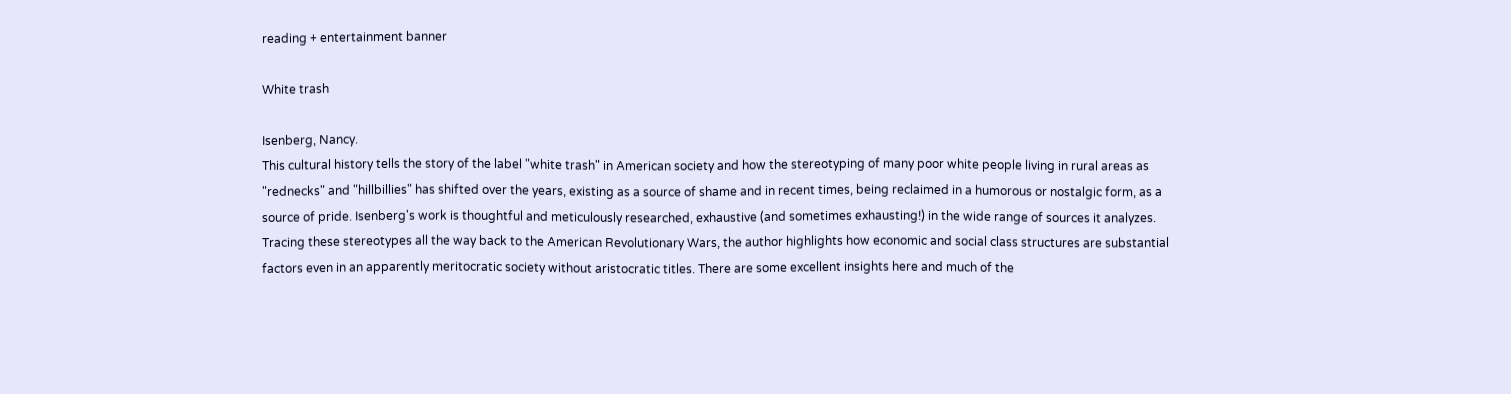reading + entertainment banner

White trash

Isenberg, Nancy.
This cultural history tells the story of the label "white trash" in American society and how the stereotyping of many poor white people living in rural areas as "rednecks" and "hillbillies" has shifted over the years, existing as a source of shame and in recent times, being reclaimed in a humorous or nostalgic form, as a source of pride. Isenberg's work is thoughtful and meticulously researched, exhaustive (and sometimes exhausting!) in the wide range of sources it analyzes. Tracing these stereotypes all the way back to the American Revolutionary Wars, the author highlights how economic and social class structures are substantial factors even in an apparently meritocratic society without aristocratic titles. There are some excellent insights here and much of the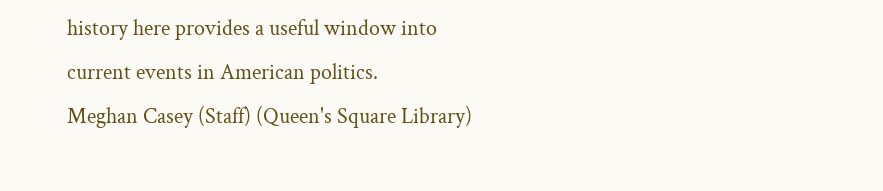history here provides a useful window into current events in American politics.
Meghan Casey (Staff) (Queen's Square Library)